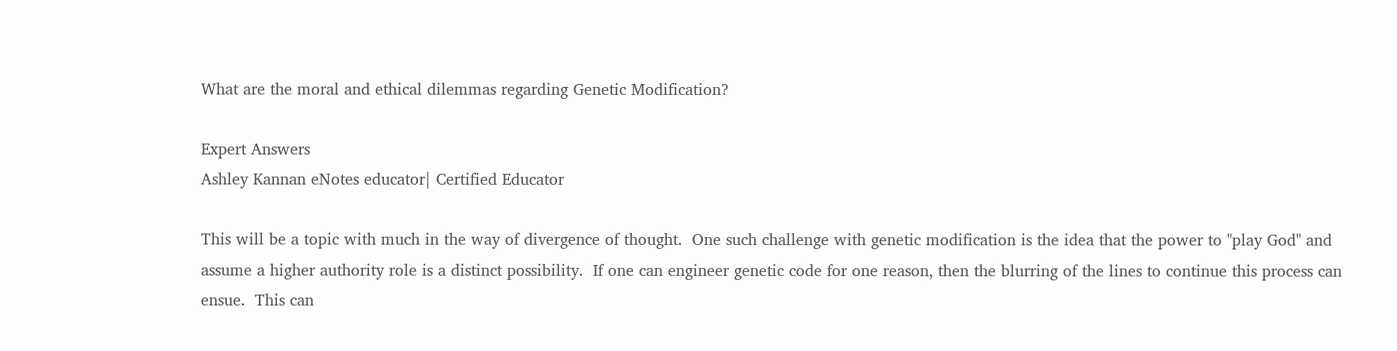What are the moral and ethical dilemmas regarding Genetic Modification?

Expert Answers
Ashley Kannan eNotes educator| Certified Educator

This will be a topic with much in the way of divergence of thought.  One such challenge with genetic modification is the idea that the power to "play God" and assume a higher authority role is a distinct possibility.  If one can engineer genetic code for one reason, then the blurring of the lines to continue this process can ensue.  This can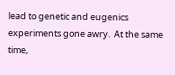lead to genetic and eugenics experiments gone awry.  At the same time,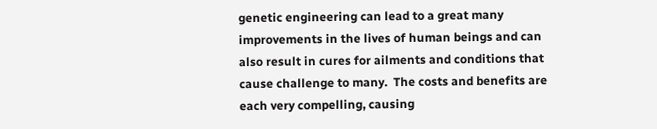genetic engineering can lead to a great many improvements in the lives of human beings and can also result in cures for ailments and conditions that cause challenge to many.  The costs and benefits are each very compelling, causing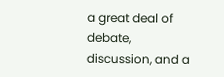a great deal of debate, discussion, and a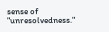sense of "unresolvedness."